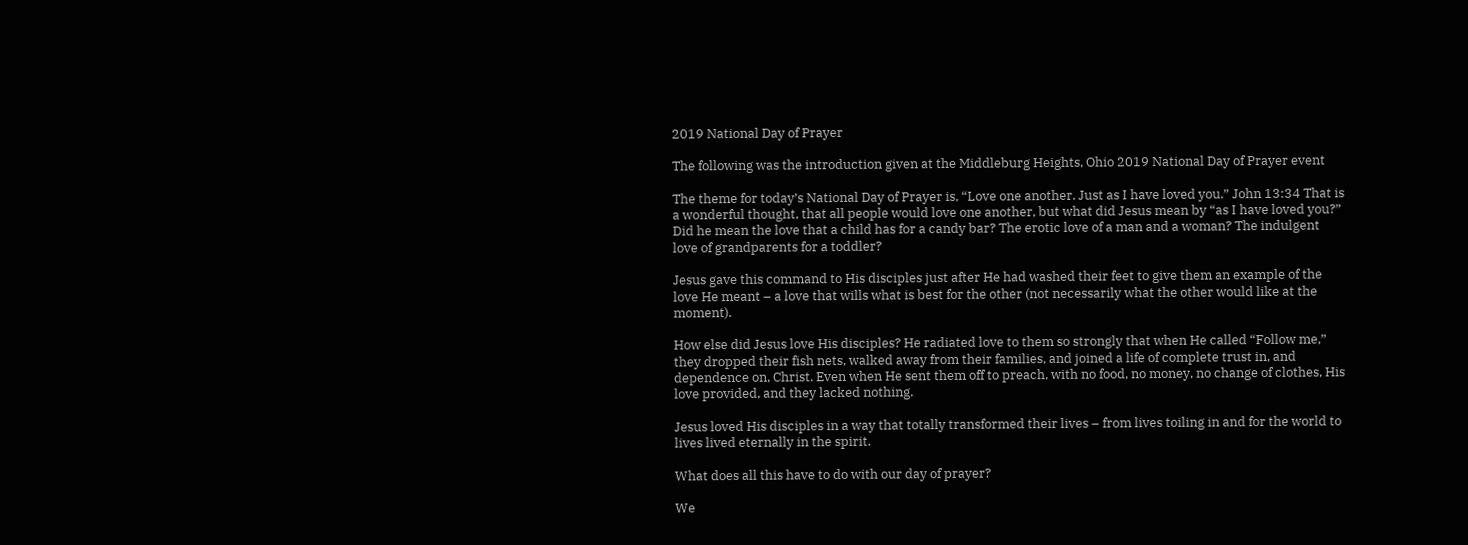2019 National Day of Prayer

The following was the introduction given at the Middleburg Heights, Ohio 2019 National Day of Prayer event

The theme for today’s National Day of Prayer is, “Love one another. Just as I have loved you.” John 13:34 That is a wonderful thought, that all people would love one another, but what did Jesus mean by “as I have loved you?” Did he mean the love that a child has for a candy bar? The erotic love of a man and a woman? The indulgent love of grandparents for a toddler?

Jesus gave this command to His disciples just after He had washed their feet to give them an example of the love He meant – a love that wills what is best for the other (not necessarily what the other would like at the moment).

How else did Jesus love His disciples? He radiated love to them so strongly that when He called “Follow me,” they dropped their fish nets, walked away from their families, and joined a life of complete trust in, and dependence on, Christ. Even when He sent them off to preach, with no food, no money, no change of clothes, His love provided, and they lacked nothing.

Jesus loved His disciples in a way that totally transformed their lives – from lives toiling in and for the world to lives lived eternally in the spirit.

What does all this have to do with our day of prayer?

We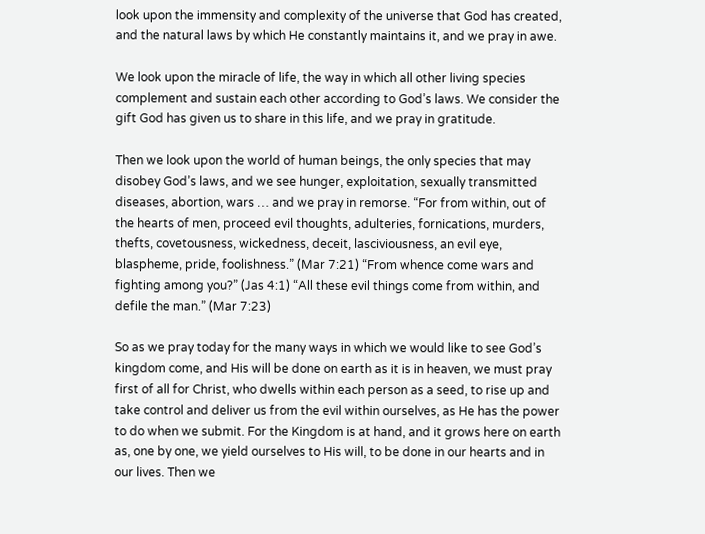look upon the immensity and complexity of the universe that God has created, and the natural laws by which He constantly maintains it, and we pray in awe.

We look upon the miracle of life, the way in which all other living species complement and sustain each other according to God’s laws. We consider the gift God has given us to share in this life, and we pray in gratitude.

Then we look upon the world of human beings, the only species that may disobey God’s laws, and we see hunger, exploitation, sexually transmitted diseases, abortion, wars … and we pray in remorse. “For from within, out of the hearts of men, proceed evil thoughts, adulteries, fornications, murders, thefts, covetousness, wickedness, deceit, lasciviousness, an evil eye, blaspheme, pride, foolishness.” (Mar 7:21) “From whence come wars and fighting among you?” (Jas 4:1) “All these evil things come from within, and defile the man.” (Mar 7:23)

So as we pray today for the many ways in which we would like to see God’s kingdom come, and His will be done on earth as it is in heaven, we must pray first of all for Christ, who dwells within each person as a seed, to rise up and take control and deliver us from the evil within ourselves, as He has the power to do when we submit. For the Kingdom is at hand, and it grows here on earth as, one by one, we yield ourselves to His will, to be done in our hearts and in our lives. Then we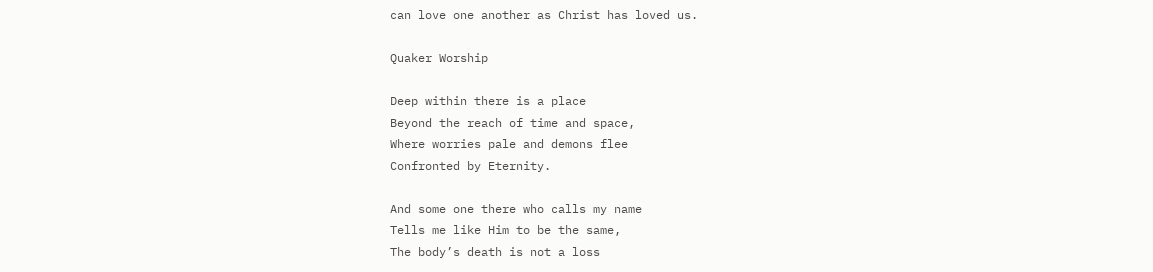can love one another as Christ has loved us.

Quaker Worship

Deep within there is a place
Beyond the reach of time and space,
Where worries pale and demons flee
Confronted by Eternity.

And some one there who calls my name
Tells me like Him to be the same,
The body’s death is not a loss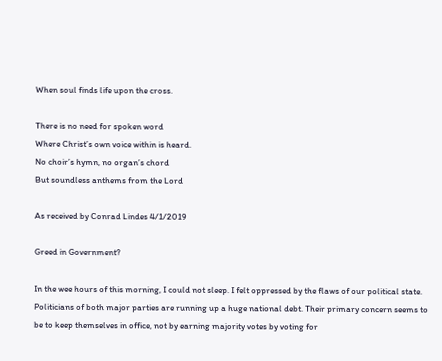When soul finds life upon the cross.

There is no need for spoken word
Where Christ’s own voice within is heard.
No choir’s hymn, no organ’s chord
But soundless anthems from the Lord

As received by Conrad Lindes 4/1/2019

Greed in Government?

In the wee hours of this morning, I could not sleep. I felt oppressed by the flaws of our political state. Politicians of both major parties are running up a huge national debt. Their primary concern seems to be to keep themselves in office, not by earning majority votes by voting for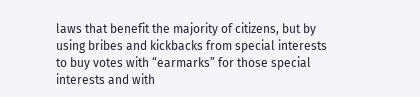laws that benefit the majority of citizens, but by using bribes and kickbacks from special interests to buy votes with “earmarks” for those special interests and with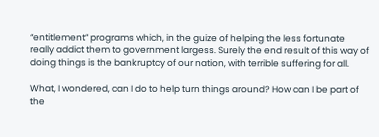“entitlement” programs which, in the guize of helping the less fortunate really addict them to government largess. Surely the end result of this way of doing things is the bankruptcy of our nation, with terrible suffering for all.

What, I wondered, can I do to help turn things around? How can I be part of the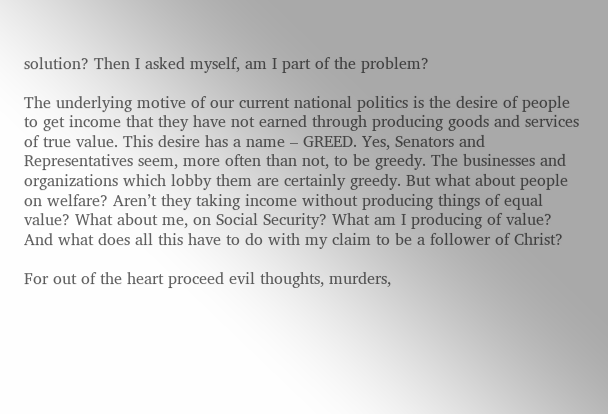solution? Then I asked myself, am I part of the problem?

The underlying motive of our current national politics is the desire of people to get income that they have not earned through producing goods and services of true value. This desire has a name – GREED. Yes, Senators and Representatives seem, more often than not, to be greedy. The businesses and organizations which lobby them are certainly greedy. But what about people on welfare? Aren’t they taking income without producing things of equal value? What about me, on Social Security? What am I producing of value? And what does all this have to do with my claim to be a follower of Christ?

For out of the heart proceed evil thoughts, murders,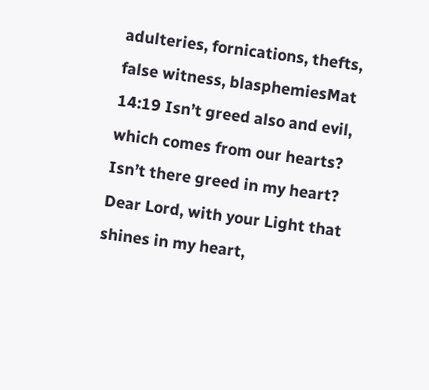adulteries, fornications, thefts, false witness, blasphemiesMat 14:19 Isn’t greed also and evil, which comes from our hearts? Isn’t there greed in my heart?
Dear Lord, with your Light that shines in my heart,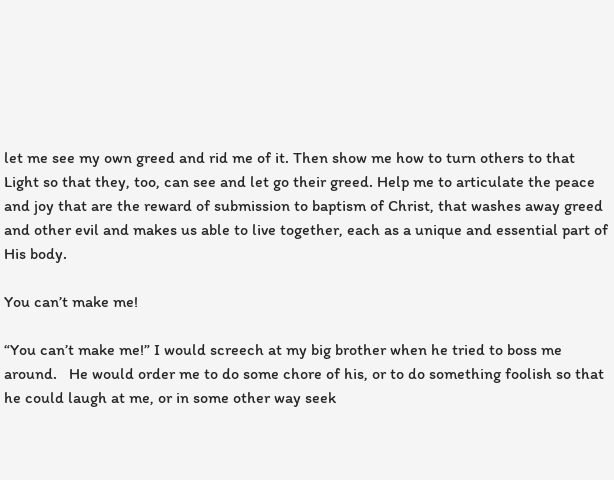let me see my own greed and rid me of it. Then show me how to turn others to that Light so that they, too, can see and let go their greed. Help me to articulate the peace and joy that are the reward of submission to baptism of Christ, that washes away greed and other evil and makes us able to live together, each as a unique and essential part of His body.

You can’t make me!

“You can’t make me!” I would screech at my big brother when he tried to boss me around.   He would order me to do some chore of his, or to do something foolish so that he could laugh at me, or in some other way seek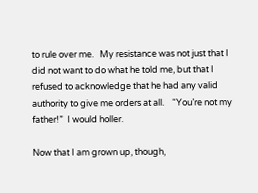to rule over me.   My resistance was not just that I did not want to do what he told me, but that I refused to acknowledge that he had any valid authority to give me orders at all.    “You’re not my father!”  I would holler.

Now that I am grown up, though,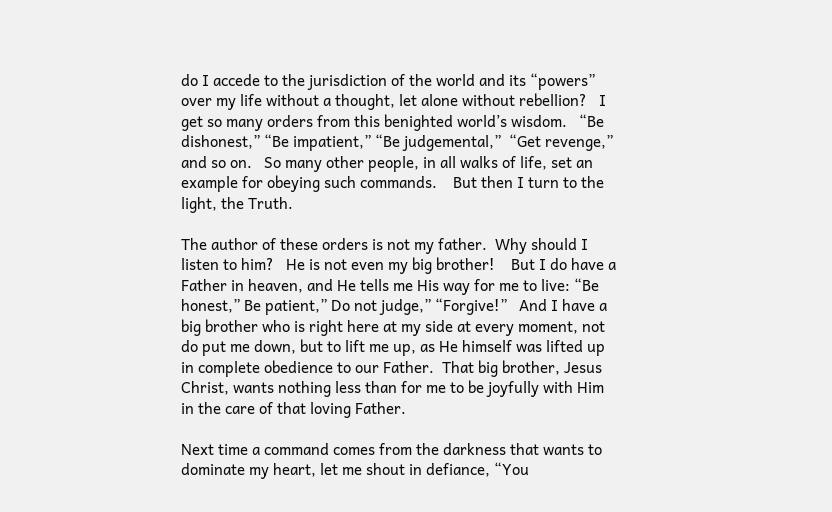do I accede to the jurisdiction of the world and its “powers” over my life without a thought, let alone without rebellion?   I get so many orders from this benighted world’s wisdom.   “Be dishonest,” “Be impatient,” “Be judgemental,”  “Get revenge,” and so on.   So many other people, in all walks of life, set an example for obeying such commands.    But then I turn to the light, the Truth.

The author of these orders is not my father.  Why should I listen to him?   He is not even my big brother!    But I do have a Father in heaven, and He tells me His way for me to live: “Be honest,” Be patient,” Do not judge,” “Forgive!”   And I have a big brother who is right here at my side at every moment, not do put me down, but to lift me up, as He himself was lifted up in complete obedience to our Father.  That big brother, Jesus Christ, wants nothing less than for me to be joyfully with Him in the care of that loving Father.

Next time a command comes from the darkness that wants to dominate my heart, let me shout in defiance, “You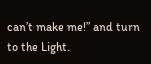can’t make me!” and turn to the Light.